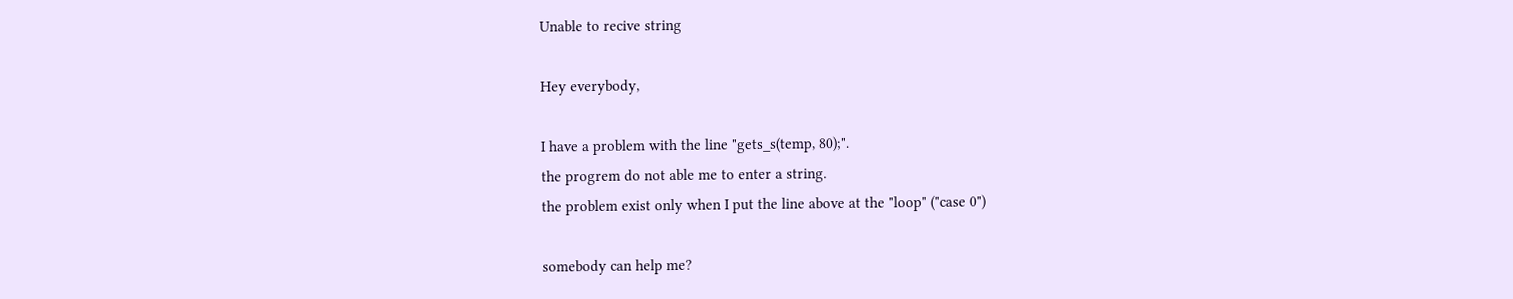Unable to recive string

Hey everybody,

I have a problem with the line "gets_s(temp, 80);".
the progrem do not able me to enter a string.
the problem exist only when I put the line above at the "loop" ("case 0")

somebody can help me?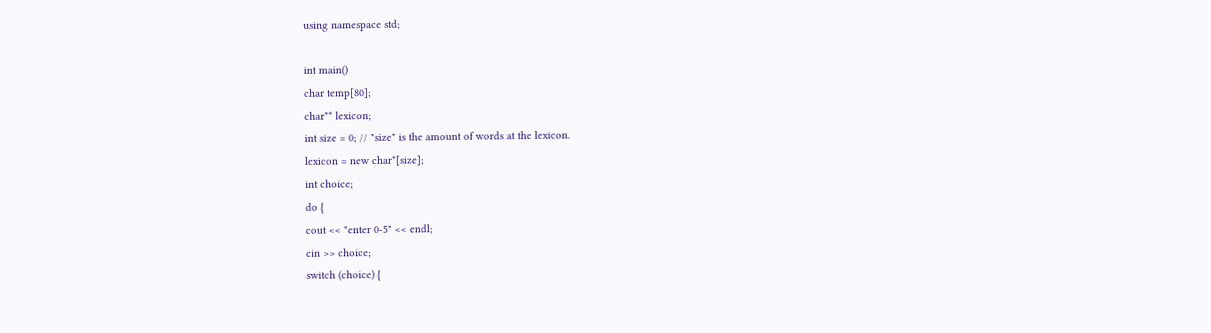using namespace std;

int main()
char temp[80];
char** lexicon;
int size = 0; // "size" is the amount of words at the lexicon.
lexicon = new char*[size];
int choice;
do {
cout << "enter 0-5" << endl;
cin >> choice;
switch (choice) {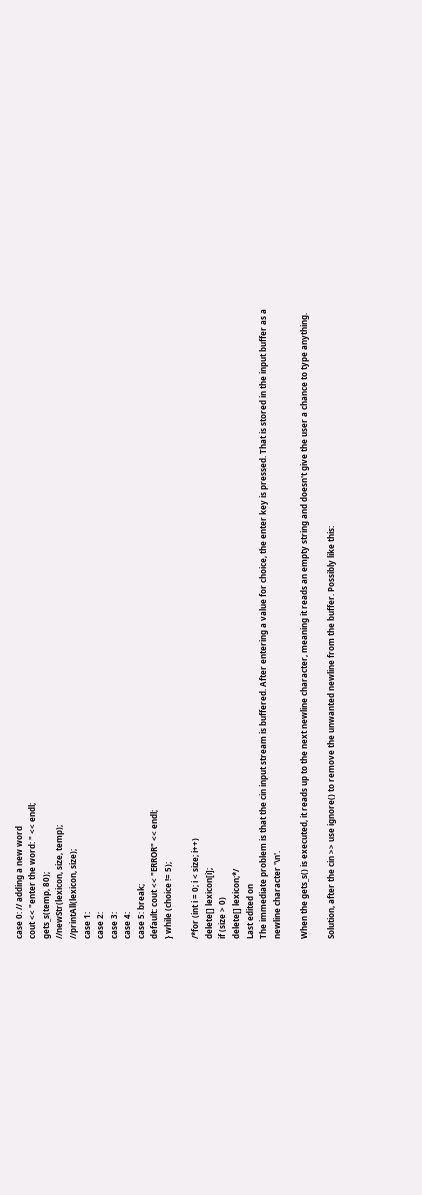case 0: // adding a new word
cout << "enter the word: " << endl;
gets_s(temp, 80);
//newStr(lexicon, size, temp);
//printAll(lexicon, size);
case 1:
case 2:
case 3:
case 4:
case 5: break;
default: cout << "ERROR" << endl;
} while (choice != 5);

/*for (int i = 0; i < size; i++)
delete[] lexicon[i];
if (size > 0)
delete[] lexicon;*/
Last edited on
The immediate problem is that the cin input stream is buffered. After entering a value for choice, the enter key is pressed. That is stored in the input buffer as a newline character '\n'.

When the gets_s() is executed, it reads up to the next newline character, meaning it reads an empty string and doesn't give the user a chance to type anything.

Solution, after the cin >> use ignore() to remove the unwanted newline from the buffer. Possibly like this: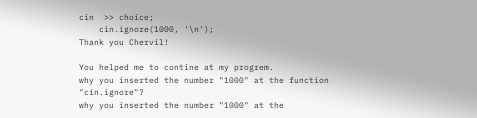cin  >> choice;
    cin.ignore(1000, '\n');
Thank you Chervil!

You helped me to contine at my progrem.
why you inserted the number "1000" at the function "cin.ignore"?
why you inserted the number "1000" at the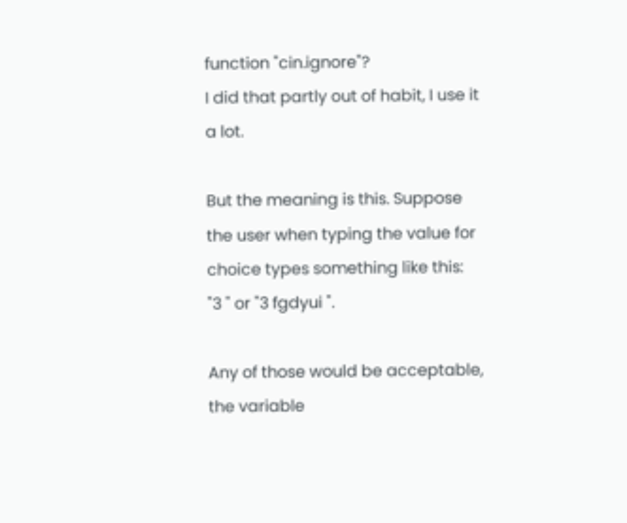function "cin.ignore"?
I did that partly out of habit, I use it a lot.

But the meaning is this. Suppose the user when typing the value for choice types something like this:
"3 " or "3 fgdyui ".

Any of those would be acceptable, the variable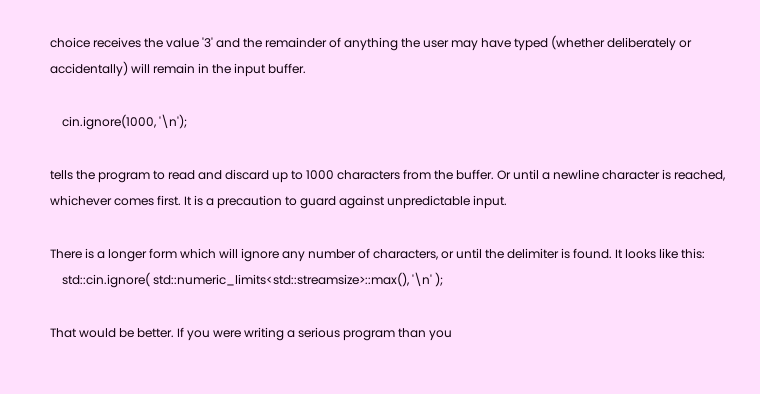choice receives the value '3' and the remainder of anything the user may have typed (whether deliberately or accidentally) will remain in the input buffer.

    cin.ignore(1000, '\n');

tells the program to read and discard up to 1000 characters from the buffer. Or until a newline character is reached, whichever comes first. It is a precaution to guard against unpredictable input.

There is a longer form which will ignore any number of characters, or until the delimiter is found. It looks like this:
    std::cin.ignore( std::numeric_limits<std::streamsize>::max(), '\n' );

That would be better. If you were writing a serious program than you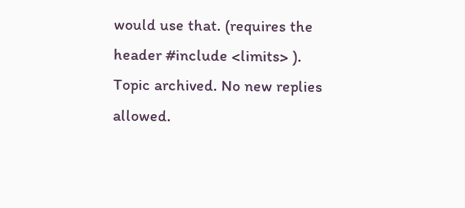would use that. (requires the header #include <limits> ).
Topic archived. No new replies allowed.